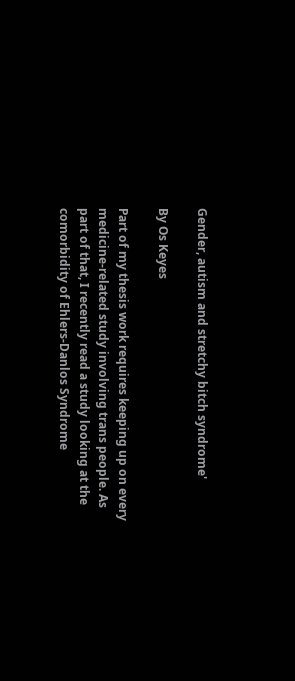Gender, autism and stretchy bitch syndrome'

By Os Keyes

Part of my thesis work requires keeping up on every medicine-related study involving trans people. As part of that, I recently read a study looking at the comorbidity of Ehlers-Danlos Syndrome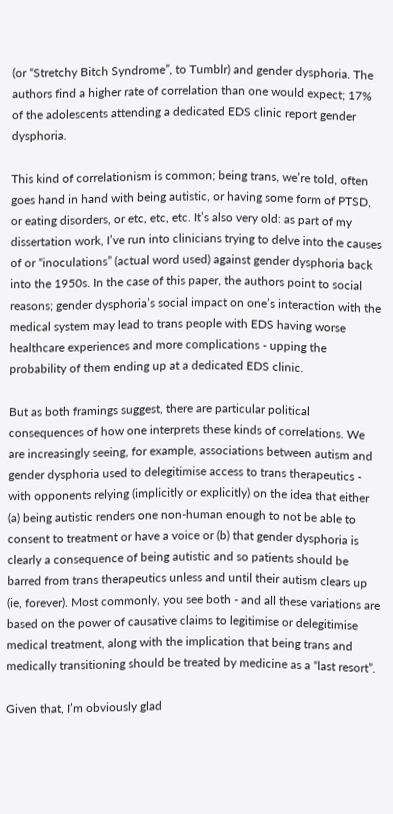(or “Stretchy Bitch Syndrome”, to Tumblr) and gender dysphoria. The authors find a higher rate of correlation than one would expect; 17% of the adolescents attending a dedicated EDS clinic report gender dysphoria.

This kind of correlationism is common; being trans, we’re told, often goes hand in hand with being autistic, or having some form of PTSD, or eating disorders, or etc, etc, etc. It’s also very old: as part of my dissertation work, I’ve run into clinicians trying to delve into the causes of or “inoculations” (actual word used) against gender dysphoria back into the 1950s. In the case of this paper, the authors point to social reasons; gender dysphoria’s social impact on one’s interaction with the medical system may lead to trans people with EDS having worse healthcare experiences and more complications - upping the probability of them ending up at a dedicated EDS clinic.

But as both framings suggest, there are particular political consequences of how one interprets these kinds of correlations. We are increasingly seeing, for example, associations between autism and gender dysphoria used to delegitimise access to trans therapeutics - with opponents relying (implicitly or explicitly) on the idea that either (a) being autistic renders one non-human enough to not be able to consent to treatment or have a voice or (b) that gender dysphoria is clearly a consequence of being autistic and so patients should be barred from trans therapeutics unless and until their autism clears up (ie, forever). Most commonly, you see both - and all these variations are based on the power of causative claims to legitimise or delegitimise medical treatment, along with the implication that being trans and medically transitioning should be treated by medicine as a “last resort”.

Given that, I’m obviously glad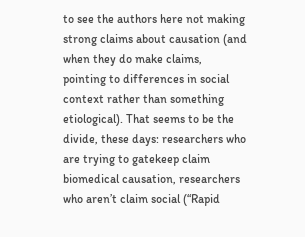to see the authors here not making strong claims about causation (and when they do make claims, pointing to differences in social context rather than something etiological). That seems to be the divide, these days: researchers who are trying to gatekeep claim biomedical causation, researchers who aren’t claim social (“Rapid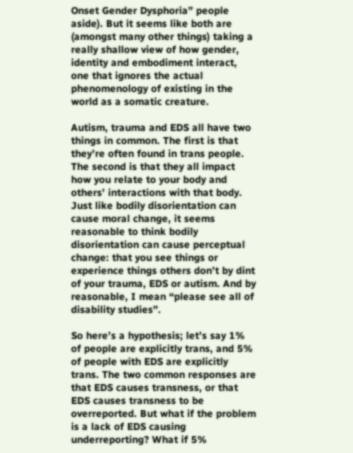Onset Gender Dysphoria” people aside). But it seems like both are (amongst many other things) taking a really shallow view of how gender, identity and embodiment interact, one that ignores the actual phenomenology of existing in the world as a somatic creature.

Autism, trauma and EDS all have two things in common. The first is that they’re often found in trans people. The second is that they all impact how you relate to your body and others’ interactions with that body. Just like bodily disorientation can cause moral change, it seems reasonable to think bodily disorientation can cause perceptual change: that you see things or experience things others don’t by dint of your trauma, EDS or autism. And by reasonable, I mean “please see all of disability studies”.

So here’s a hypothesis; let’s say 1% of people are explicitly trans, and 5% of people with EDS are explicitly trans. The two common responses are that EDS causes transness, or that EDS causes transness to be overreported. But what if the problem is a lack of EDS causing underreporting? What if 5%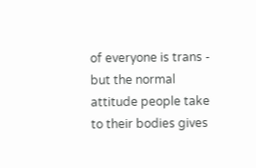of everyone is trans - but the normal attitude people take to their bodies gives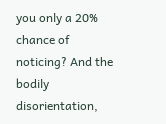you only a 20% chance of noticing? And the bodily disorientation,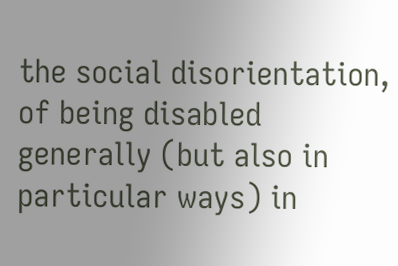the social disorientation, of being disabled generally (but also in particular ways) in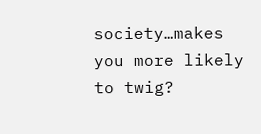society…makes you more likely to twig?